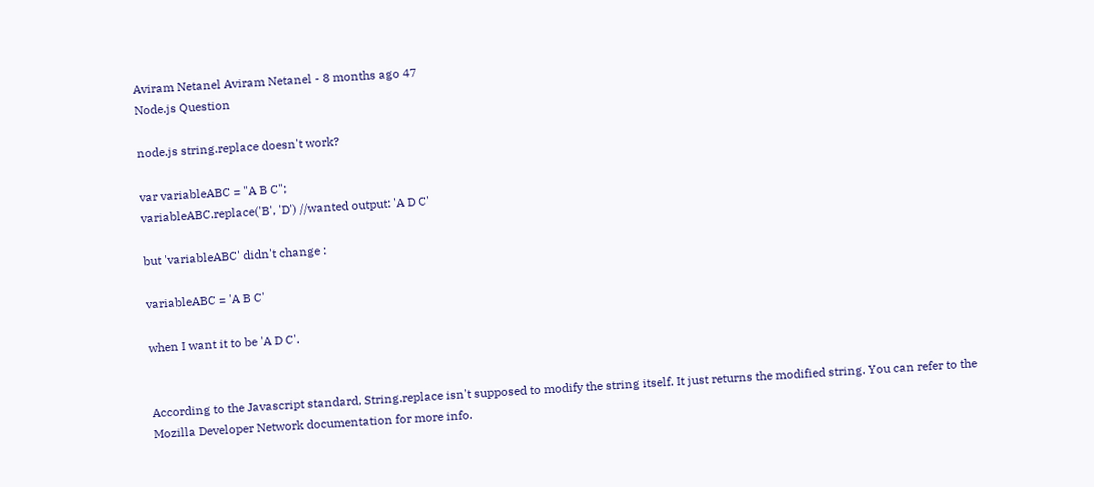Aviram Netanel Aviram Netanel - 8 months ago 47
Node.js Question

node.js string.replace doesn't work?

var variableABC = "A B C";
variableABC.replace('B', 'D') //wanted output: 'A D C'

but 'variableABC' didn't change :

variableABC = 'A B C'

when I want it to be 'A D C'.


According to the Javascript standard, String.replace isn't supposed to modify the string itself. It just returns the modified string. You can refer to the Mozilla Developer Network documentation for more info.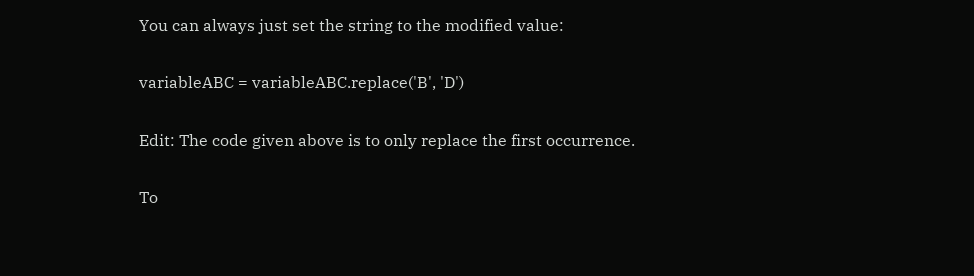You can always just set the string to the modified value:

variableABC = variableABC.replace('B', 'D')

Edit: The code given above is to only replace the first occurrence.

To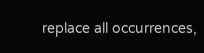replace all occurrences,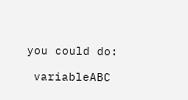you could do:

 variableABC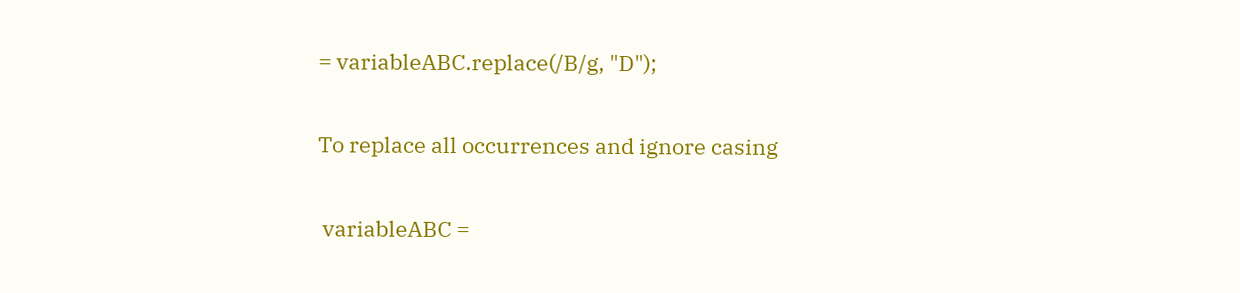= variableABC.replace(/B/g, "D");

To replace all occurrences and ignore casing

 variableABC =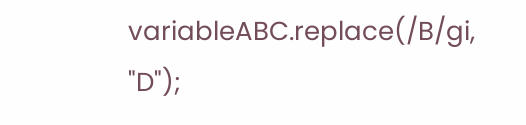variableABC.replace(/B/gi, "D");